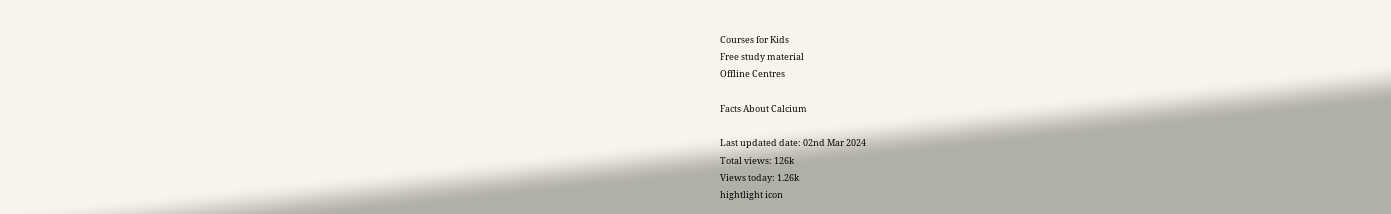Courses for Kids
Free study material
Offline Centres

Facts About Calcium

Last updated date: 02nd Mar 2024
Total views: 126k
Views today: 1.26k
hightlight icon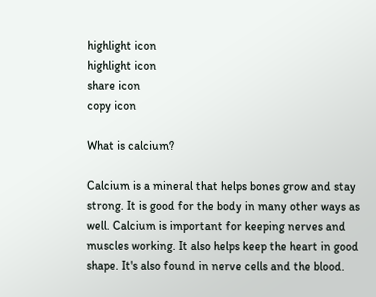highlight icon
highlight icon
share icon
copy icon

What is calcium?

Calcium is a mineral that helps bones grow and stay strong. It is good for the body in many other ways as well. Calcium is important for keeping nerves and muscles working. It also helps keep the heart in good shape. It's also found in nerve cells and the blood.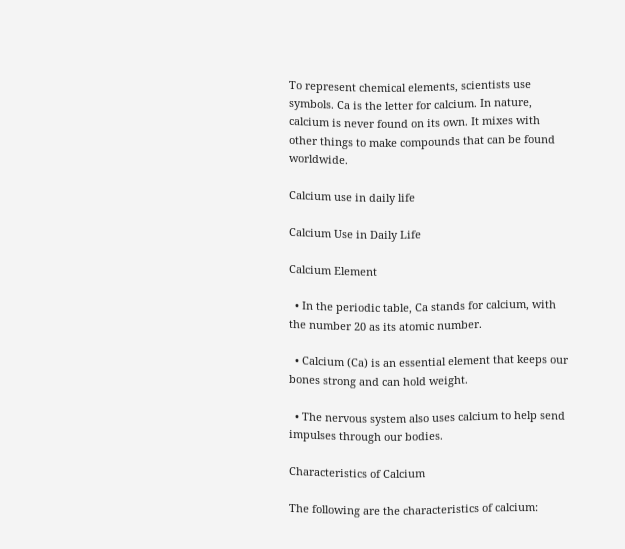To represent chemical elements, scientists use symbols. Ca is the letter for calcium. In nature, calcium is never found on its own. It mixes with other things to make compounds that can be found worldwide.

Calcium use in daily life

Calcium Use in Daily Life

Calcium Element

  • In the periodic table, Ca stands for calcium, with the number 20 as its atomic number.

  • Calcium (Ca) is an essential element that keeps our bones strong and can hold weight.

  • The nervous system also uses calcium to help send impulses through our bodies.

Characteristics of Calcium

The following are the characteristics of calcium: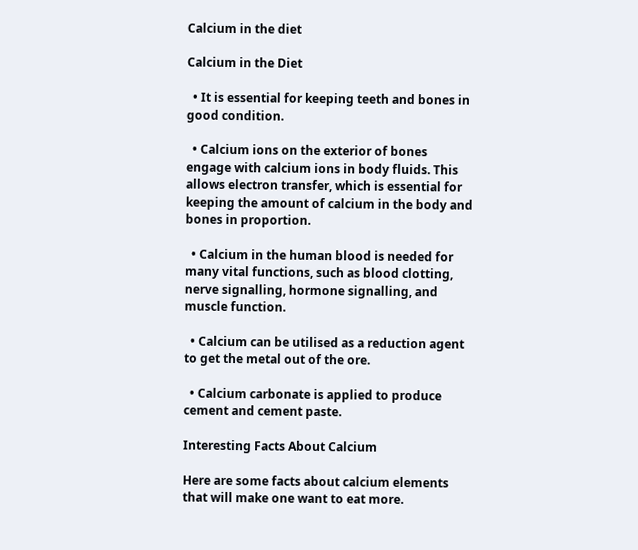Calcium in the diet

Calcium in the Diet

  • It is essential for keeping teeth and bones in good condition.

  • Calcium ions on the exterior of bones engage with calcium ions in body fluids. This allows electron transfer, which is essential for keeping the amount of calcium in the body and bones in proportion.

  • Calcium in the human blood is needed for many vital functions, such as blood clotting, nerve signalling, hormone signalling, and muscle function.

  • Calcium can be utilised as a reduction agent to get the metal out of the ore.

  • Calcium carbonate is applied to produce cement and cement paste.

Interesting Facts About Calcium

Here are some facts about calcium elements that will make one want to eat more.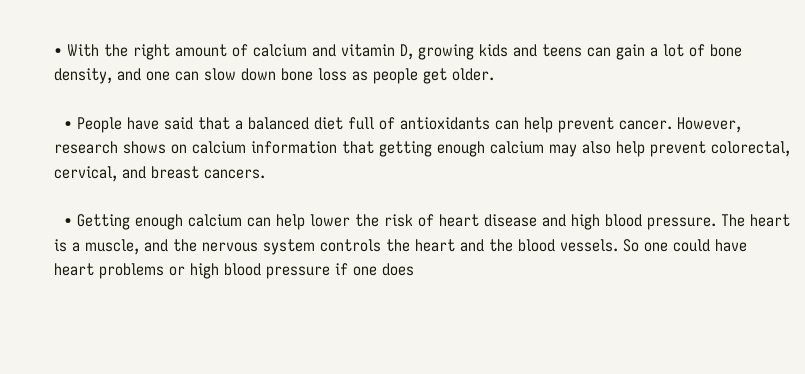• With the right amount of calcium and vitamin D, growing kids and teens can gain a lot of bone density, and one can slow down bone loss as people get older.

  • People have said that a balanced diet full of antioxidants can help prevent cancer. However, research shows on calcium information that getting enough calcium may also help prevent colorectal, cervical, and breast cancers.

  • Getting enough calcium can help lower the risk of heart disease and high blood pressure. The heart is a muscle, and the nervous system controls the heart and the blood vessels. So one could have heart problems or high blood pressure if one does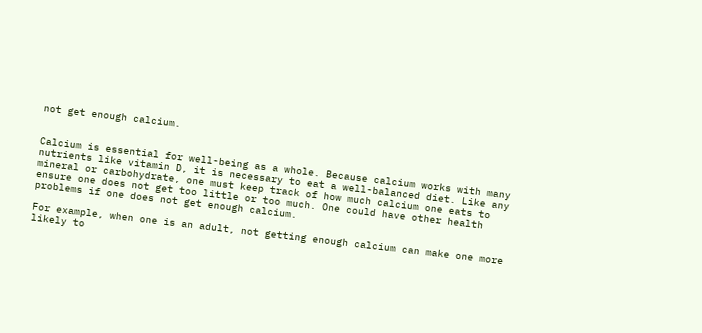not get enough calcium.


Calcium is essential for well-being as a whole. Because calcium works with many nutrients like vitamin D, it is necessary to eat a well-balanced diet. Like any mineral or carbohydrate, one must keep track of how much calcium one eats to ensure one does not get too little or too much. One could have other health problems if one does not get enough calcium.

For example, when one is an adult, not getting enough calcium can make one more likely to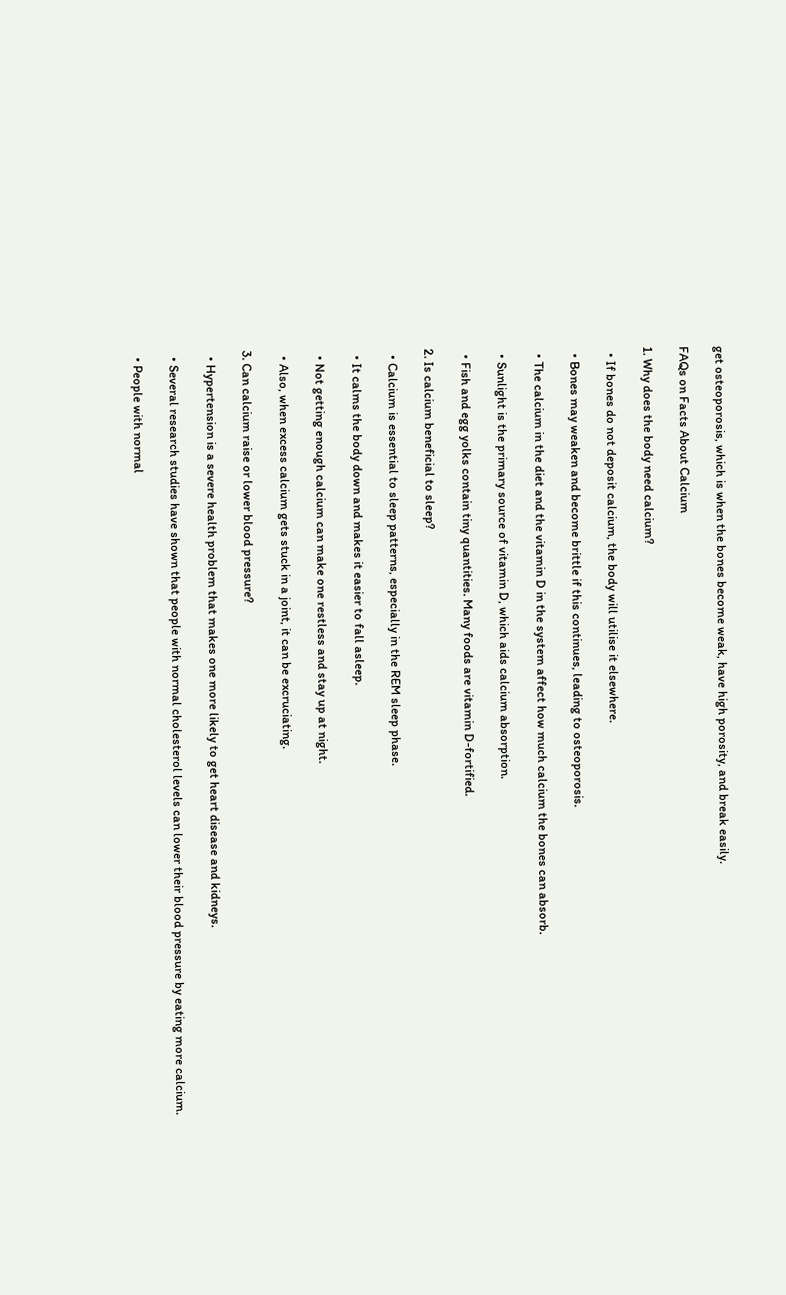get osteoporosis, which is when the bones become weak, have high porosity, and break easily.

FAQs on Facts About Calcium

1. Why does the body need calcium?

  • If bones do not deposit calcium, the body will utilise it elsewhere.

  • Bones may weaken and become brittle if this continues, leading to osteoporosis.

  • The calcium in the diet and the vitamin D in the system affect how much calcium the bones can absorb.

  • Sunlight is the primary source of vitamin D, which aids calcium absorption.

  • Fish and egg yolks contain tiny quantities. Many foods are vitamin D-fortified.

2. Is calcium beneficial to sleep?

  • Calcium is essential to sleep patterns, especially in the REM sleep phase.

  • It calms the body down and makes it easier to fall asleep.

  • Not getting enough calcium can make one restless and stay up at night.

  • Also, when excess calcium gets stuck in a joint, it can be excruciating.

3. Can calcium raise or lower blood pressure?

  • Hypertension is a severe health problem that makes one more likely to get heart disease and kidneys.

  • Several research studies have shown that people with normal cholesterol levels can lower their blood pressure by eating more calcium.

  • People with normal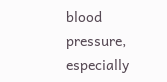blood pressure, especially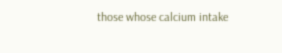those whose calcium intake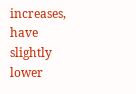increases, have slightly lower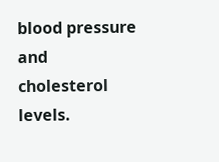blood pressure and cholesterol levels.